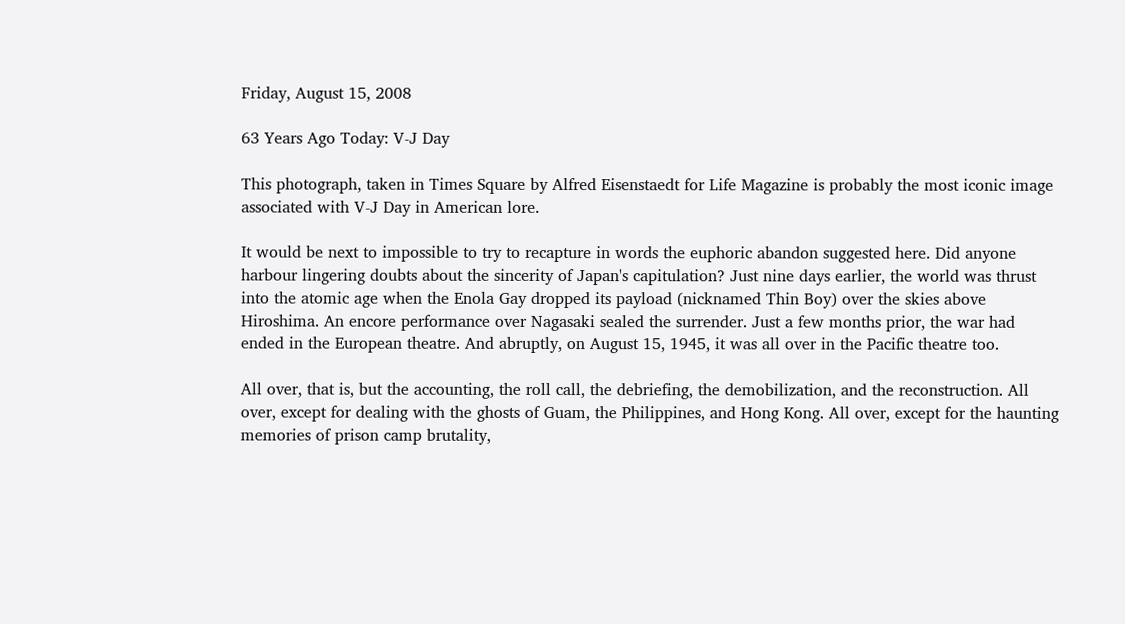Friday, August 15, 2008

63 Years Ago Today: V-J Day

This photograph, taken in Times Square by Alfred Eisenstaedt for Life Magazine is probably the most iconic image associated with V-J Day in American lore.

It would be next to impossible to try to recapture in words the euphoric abandon suggested here. Did anyone harbour lingering doubts about the sincerity of Japan's capitulation? Just nine days earlier, the world was thrust into the atomic age when the Enola Gay dropped its payload (nicknamed Thin Boy) over the skies above Hiroshima. An encore performance over Nagasaki sealed the surrender. Just a few months prior, the war had ended in the European theatre. And abruptly, on August 15, 1945, it was all over in the Pacific theatre too.

All over, that is, but the accounting, the roll call, the debriefing, the demobilization, and the reconstruction. All over, except for dealing with the ghosts of Guam, the Philippines, and Hong Kong. All over, except for the haunting memories of prison camp brutality,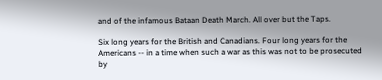and of the infamous Bataan Death March. All over but the Taps.

Six long years for the British and Canadians. Four long years for the Americans -- in a time when such a war as this was not to be prosecuted by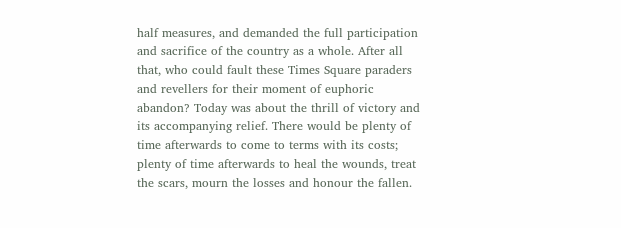half measures, and demanded the full participation and sacrifice of the country as a whole. After all that, who could fault these Times Square paraders and revellers for their moment of euphoric abandon? Today was about the thrill of victory and its accompanying relief. There would be plenty of time afterwards to come to terms with its costs; plenty of time afterwards to heal the wounds, treat the scars, mourn the losses and honour the fallen.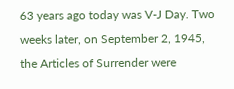63 years ago today was V-J Day. Two weeks later, on September 2, 1945, the Articles of Surrender were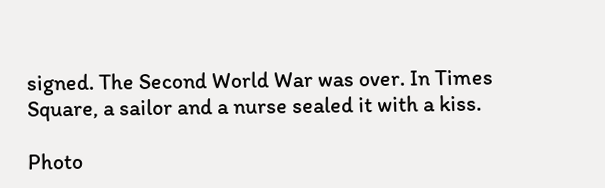signed. The Second World War was over. In Times Square, a sailor and a nurse sealed it with a kiss.

Photo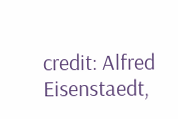credit: Alfred Eisenstaedt,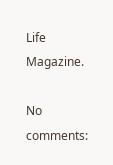Life Magazine.

No comments: